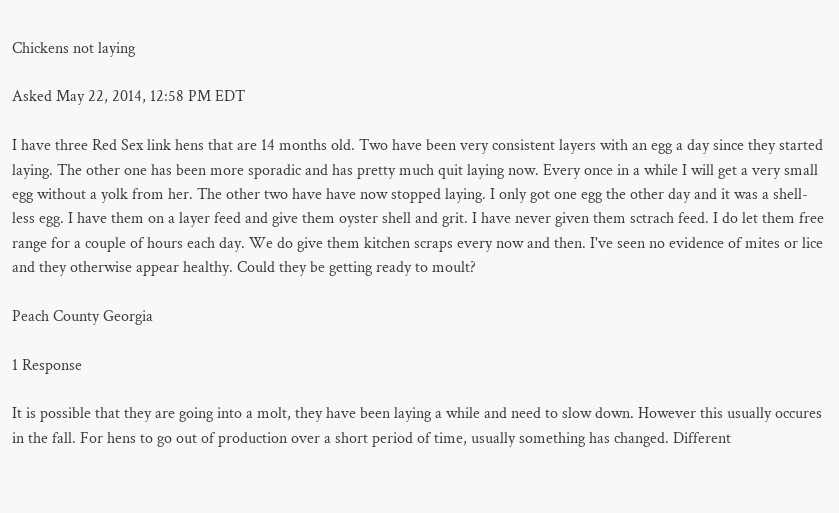Chickens not laying

Asked May 22, 2014, 12:58 PM EDT

I have three Red Sex link hens that are 14 months old. Two have been very consistent layers with an egg a day since they started laying. The other one has been more sporadic and has pretty much quit laying now. Every once in a while I will get a very small egg without a yolk from her. The other two have have now stopped laying. I only got one egg the other day and it was a shell-less egg. I have them on a layer feed and give them oyster shell and grit. I have never given them sctrach feed. I do let them free range for a couple of hours each day. We do give them kitchen scraps every now and then. I've seen no evidence of mites or lice and they otherwise appear healthy. Could they be getting ready to moult?

Peach County Georgia

1 Response

It is possible that they are going into a molt, they have been laying a while and need to slow down. However this usually occures in the fall. For hens to go out of production over a short period of time, usually something has changed. Different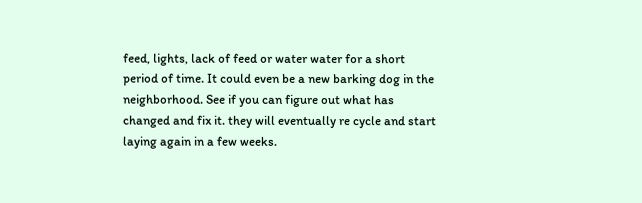feed, lights, lack of feed or water water for a short period of time. It could even be a new barking dog in the neighborhood. See if you can figure out what has changed and fix it. they will eventually re cycle and start laying again in a few weeks.